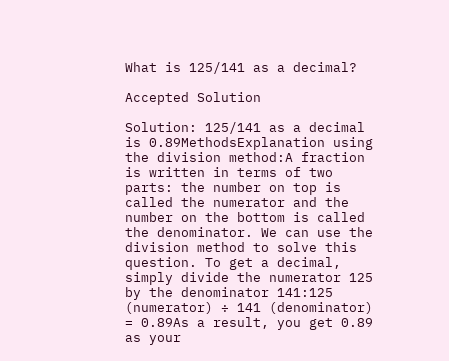What is 125/141 as a decimal?

Accepted Solution

Solution: 125/141 as a decimal is 0.89MethodsExplanation using the division method:A fraction is written in terms of two parts: the number on top is called the numerator and the number on the bottom is called the denominator. We can use the division method to solve this question. To get a decimal, simply divide the numerator 125 by the denominator 141:125 (numerator) ÷ 141 (denominator) = 0.89As a result, you get 0.89 as your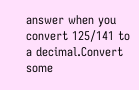answer when you convert 125/141 to a decimal.Convert some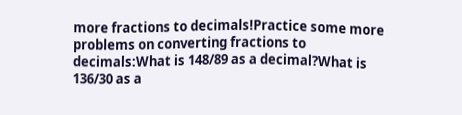more fractions to decimals!Practice some more problems on converting fractions to decimals:What is 148/89 as a decimal?What is 136/30 as a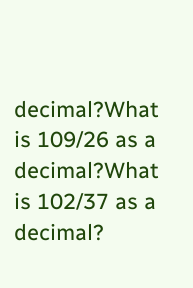decimal?What is 109/26 as a decimal?What is 102/37 as a decimal?